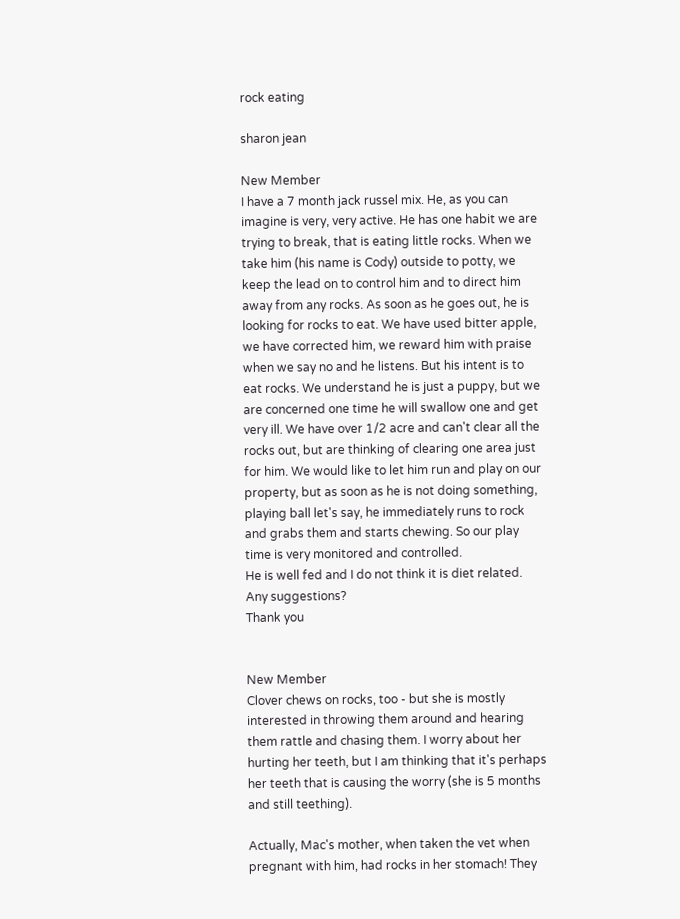rock eating

sharon jean

New Member
I have a 7 month jack russel mix. He, as you can imagine is very, very active. He has one habit we are trying to break, that is eating little rocks. When we take him (his name is Cody) outside to potty, we keep the lead on to control him and to direct him away from any rocks. As soon as he goes out, he is looking for rocks to eat. We have used bitter apple,
we have corrected him, we reward him with praise when we say no and he listens. But his intent is to eat rocks. We understand he is just a puppy, but we are concerned one time he will swallow one and get very ill. We have over 1/2 acre and can't clear all the rocks out, but are thinking of clearing one area just for him. We would like to let him run and play on our property, but as soon as he is not doing something, playing ball let's say, he immediately runs to rock and grabs them and starts chewing. So our play time is very monitored and controlled.
He is well fed and I do not think it is diet related.
Any suggestions?
Thank you


New Member
Clover chews on rocks, too - but she is mostly interested in throwing them around and hearing them rattle and chasing them. I worry about her hurting her teeth, but I am thinking that it's perhaps her teeth that is causing the worry (she is 5 months and still teething).

Actually, Mac's mother, when taken the vet when pregnant with him, had rocks in her stomach! They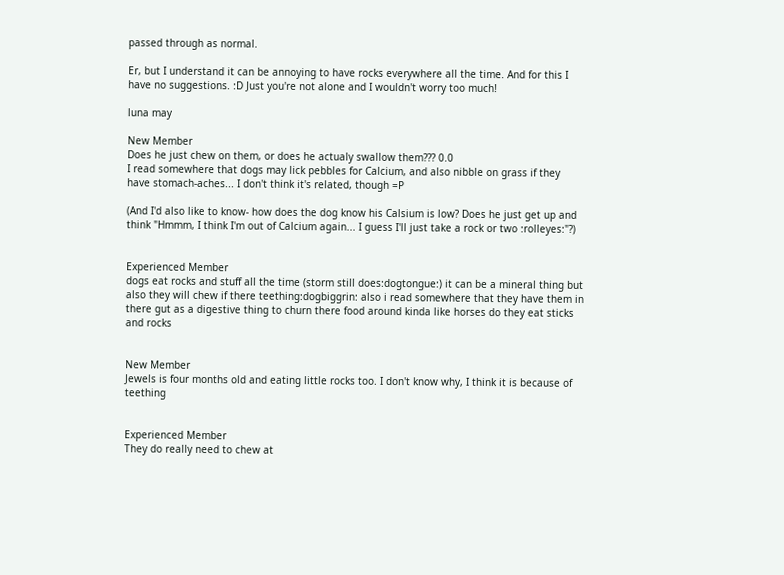passed through as normal.

Er, but I understand it can be annoying to have rocks everywhere all the time. And for this I have no suggestions. :D Just you're not alone and I wouldn't worry too much!

luna may

New Member
Does he just chew on them, or does he actualy swallow them??? 0.0
I read somewhere that dogs may lick pebbles for Calcium, and also nibble on grass if they have stomach-aches... I don't think it's related, though =P

(And I'd also like to know- how does the dog know his Calsium is low? Does he just get up and think "Hmmm, I think I'm out of Calcium again... I guess I'll just take a rock or two :rolleyes:"?)


Experienced Member
dogs eat rocks and stuff all the time (storm still does:dogtongue:) it can be a mineral thing but also they will chew if there teething:dogbiggrin: also i read somewhere that they have them in there gut as a digestive thing to churn there food around kinda like horses do they eat sticks and rocks


New Member
Jewels is four months old and eating little rocks too. I don't know why, I think it is because of teething


Experienced Member
They do really need to chew at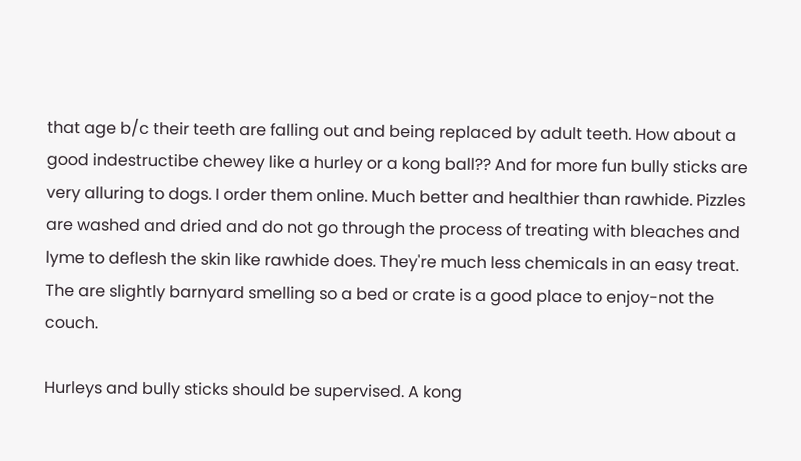that age b/c their teeth are falling out and being replaced by adult teeth. How about a good indestructibe chewey like a hurley or a kong ball?? And for more fun bully sticks are very alluring to dogs. I order them online. Much better and healthier than rawhide. Pizzles are washed and dried and do not go through the process of treating with bleaches and lyme to deflesh the skin like rawhide does. They're much less chemicals in an easy treat. The are slightly barnyard smelling so a bed or crate is a good place to enjoy-not the couch.

Hurleys and bully sticks should be supervised. A kong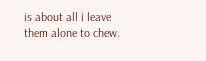is about all i leave them alone to chew.